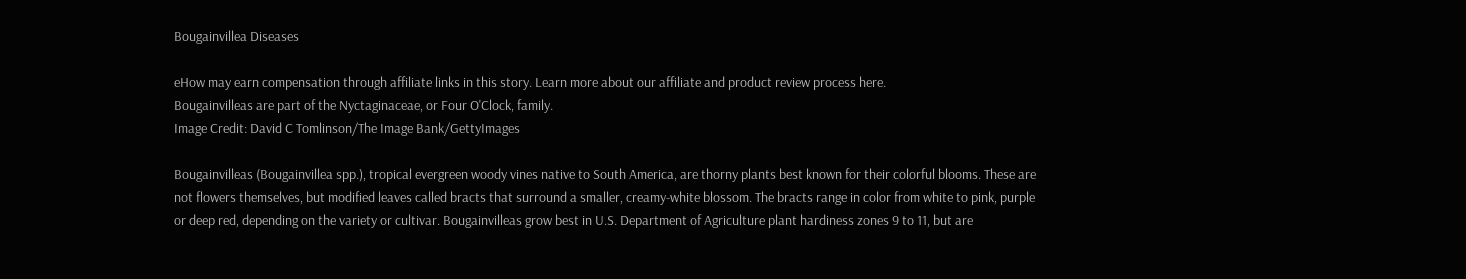Bougainvillea Diseases

eHow may earn compensation through affiliate links in this story. Learn more about our affiliate and product review process here.
Bougainvilleas are part of the Nyctaginaceae, or Four O'Clock, family.
Image Credit: David C Tomlinson/The Image Bank/GettyImages

Bougainvilleas (Bougainvillea spp.), tropical evergreen woody vines native to South America, are thorny plants best known for their colorful blooms. These are not flowers themselves, but modified leaves called bracts that surround a smaller, creamy-white blossom. The bracts range in color from white to pink, purple or deep red, depending on the variety or cultivar. Bougainvilleas grow best in U.S. Department of Agriculture plant hardiness zones 9 to 11, but are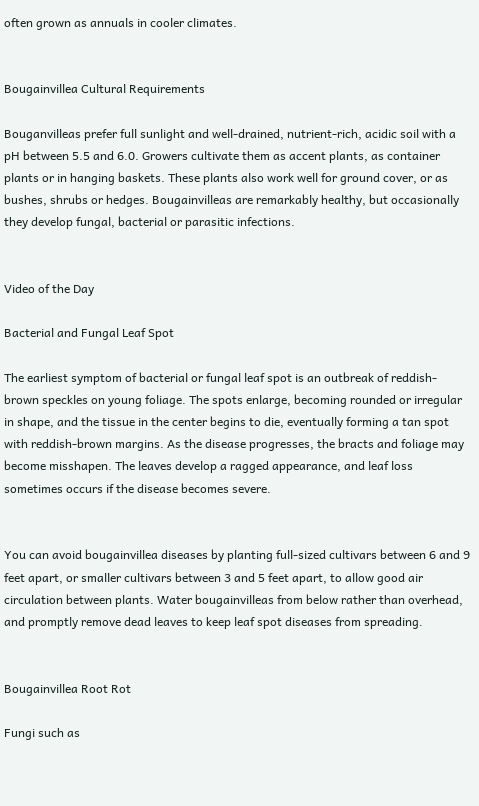often grown as annuals in cooler climates.


Bougainvillea Cultural Requirements

Bouganvilleas prefer full sunlight and well-drained, nutrient-rich, acidic soil with a pH between 5.5 and 6.0. Growers cultivate them as accent plants, as container plants or in hanging baskets. These plants also work well for ground cover, or as bushes, shrubs or hedges. Bougainvilleas are remarkably healthy, but occasionally they develop fungal, bacterial or parasitic infections.


Video of the Day

Bacterial and Fungal Leaf Spot

The earliest symptom of bacterial or fungal leaf spot is an outbreak of reddish-brown speckles on young foliage. The spots enlarge, becoming rounded or irregular in shape, and the tissue in the center begins to die, eventually forming a tan spot with reddish-brown margins. As the disease progresses, the bracts and foliage may become misshapen. The leaves develop a ragged appearance, and leaf loss sometimes occurs if the disease becomes severe.


You can avoid bougainvillea diseases by planting full-sized cultivars between 6 and 9 feet apart, or smaller cultivars between 3 and 5 feet apart, to allow good air circulation between plants. Water bougainvilleas from below rather than overhead, and promptly remove dead leaves to keep leaf spot diseases from spreading.


Bougainvillea Root Rot

Fungi such as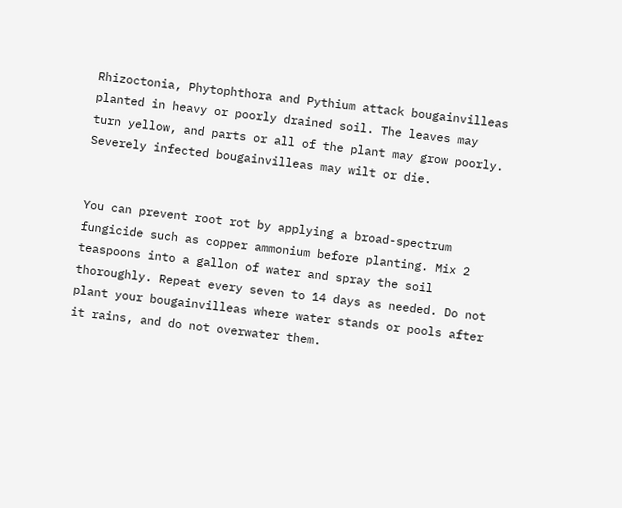Rhizoctonia, Phytophthora and Pythium attack bougainvilleas planted in heavy or poorly drained soil. The leaves may turn yellow, and parts or all of the plant may grow poorly. Severely infected bougainvilleas may wilt or die.


You can prevent root rot by applying a broad-spectrum fungicide such as copper ammonium before planting. Mix 2 teaspoons into a gallon of water and spray the soil thoroughly. Repeat every seven to 14 days as needed. Do not plant your bougainvilleas where water stands or pools after it rains, and do not overwater them.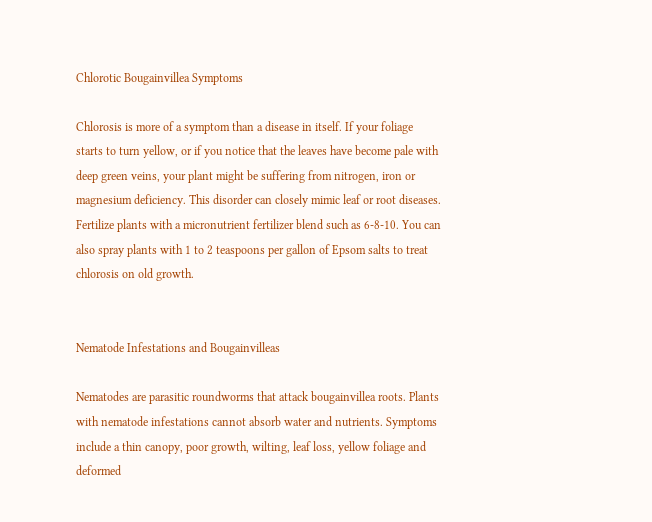Chlorotic Bougainvillea Symptoms

Chlorosis is more of a symptom than a disease in itself. If your foliage starts to turn yellow, or if you notice that the leaves have become pale with deep green veins, your plant might be suffering from nitrogen, iron or magnesium deficiency. This disorder can closely mimic leaf or root diseases. Fertilize plants with a micronutrient fertilizer blend such as 6-8-10. You can also spray plants with 1 to 2 teaspoons per gallon of Epsom salts to treat chlorosis on old growth.


Nematode Infestations and Bougainvilleas

Nematodes are parasitic roundworms that attack bougainvillea roots. Plants with nematode infestations cannot absorb water and nutrients. Symptoms include a thin canopy, poor growth, wilting, leaf loss, yellow foliage and deformed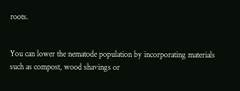roots.


You can lower the nematode population by incorporating materials such as compost, wood shavings or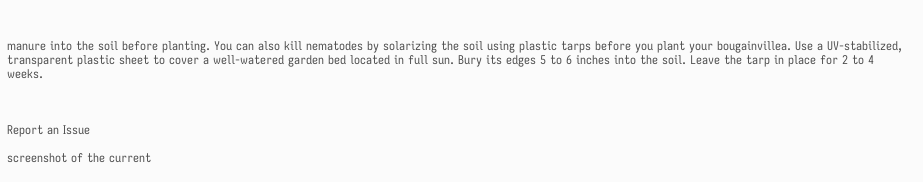manure into the soil before planting. You can also kill nematodes by solarizing the soil using plastic tarps before you plant your bougainvillea. Use a UV-stabilized, transparent plastic sheet to cover a well-watered garden bed located in full sun. Bury its edges 5 to 6 inches into the soil. Leave the tarp in place for 2 to 4 weeks.



Report an Issue

screenshot of the current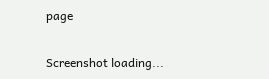page

Screenshot loading...